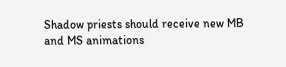Shadow priests should receive new MB and MS animations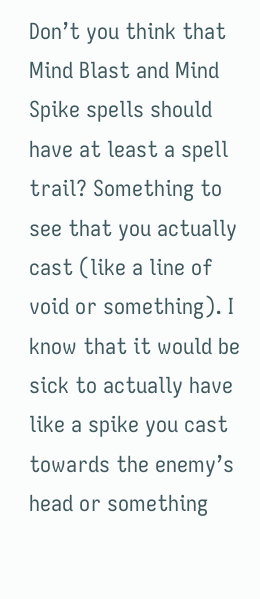Don’t you think that Mind Blast and Mind Spike spells should have at least a spell trail? Something to see that you actually cast (like a line of void or something). I know that it would be sick to actually have like a spike you cast towards the enemy’s head or something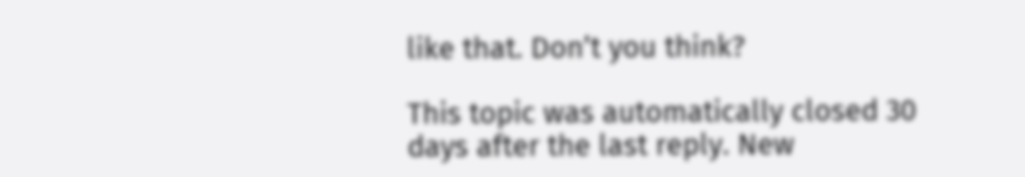like that. Don’t you think?

This topic was automatically closed 30 days after the last reply. New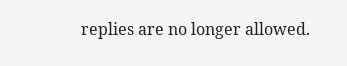replies are no longer allowed.